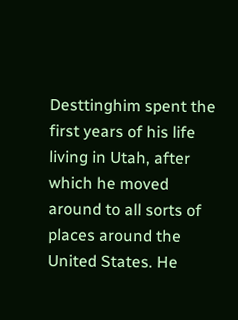Desttinghim spent the first years of his life living in Utah, after which he moved around to all sorts of places around the United States. He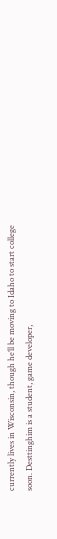currently lives in Wisconsin, though he’ll be moving to Idaho to start college soon. Desttinghim is a student, game developer,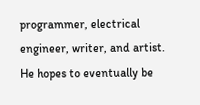programmer, electrical engineer, writer, and artist. He hopes to eventually be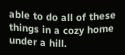able to do all of these things in a cozy home under a hill.